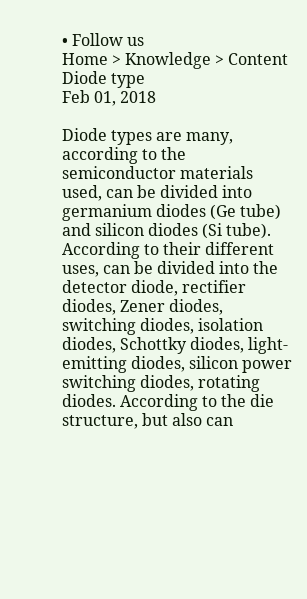• Follow us
Home > Knowledge > Content
Diode type
Feb 01, 2018

Diode types are many, according to the semiconductor materials used, can be divided into germanium diodes (Ge tube) and silicon diodes (Si tube). According to their different uses, can be divided into the detector diode, rectifier diodes, Zener diodes, switching diodes, isolation diodes, Schottky diodes, light-emitting diodes, silicon power switching diodes, rotating diodes. According to the die structure, but also can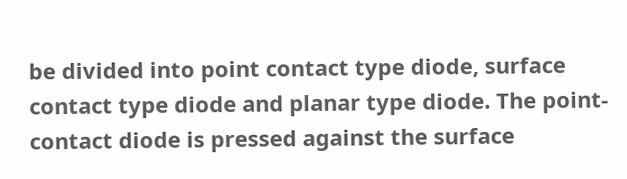be divided into point contact type diode, surface contact type diode and planar type diode. The point-contact diode is pressed against the surface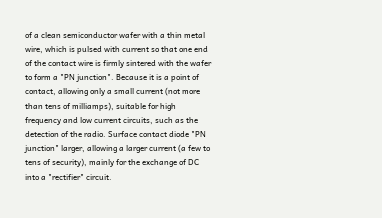of a clean semiconductor wafer with a thin metal wire, which is pulsed with current so that one end of the contact wire is firmly sintered with the wafer to form a "PN junction". Because it is a point of contact, allowing only a small current (not more than tens of milliamps), suitable for high frequency and low current circuits, such as the detection of the radio. Surface contact diode "PN junction" larger, allowing a larger current (a few to tens of security), mainly for the exchange of DC into a "rectifier" circuit.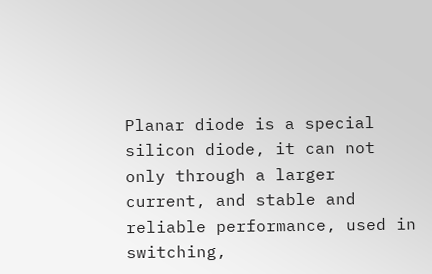Planar diode is a special silicon diode, it can not only through a larger current, and stable and reliable performance, used in switching,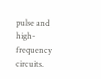pulse and high-frequency circuits.